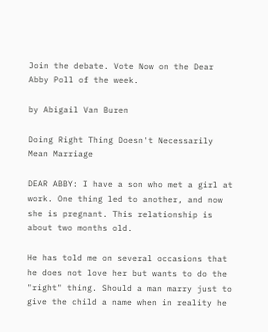Join the debate. Vote Now on the Dear Abby Poll of the week.

by Abigail Van Buren

Doing Right Thing Doesn't Necessarily Mean Marriage

DEAR ABBY: I have a son who met a girl at work. One thing led to another, and now she is pregnant. This relationship is about two months old.

He has told me on several occasions that he does not love her but wants to do the "right" thing. Should a man marry just to give the child a name when in reality he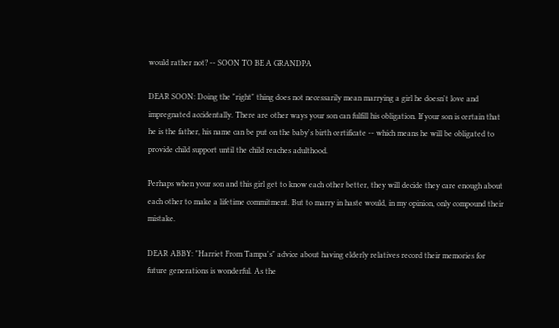would rather not? -- SOON TO BE A GRANDPA

DEAR SOON: Doing the "right" thing does not necessarily mean marrying a girl he doesn't love and impregnated accidentally. There are other ways your son can fulfill his obligation. If your son is certain that he is the father, his name can be put on the baby's birth certificate -- which means he will be obligated to provide child support until the child reaches adulthood.

Perhaps when your son and this girl get to know each other better, they will decide they care enough about each other to make a lifetime commitment. But to marry in haste would, in my opinion, only compound their mistake.

DEAR ABBY: "Harriet From Tampa's" advice about having elderly relatives record their memories for future generations is wonderful. As the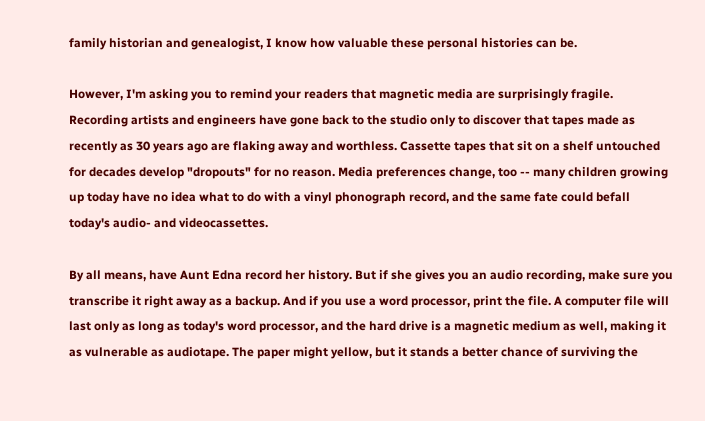family historian and genealogist, I know how valuable these personal histories can be.

However, I'm asking you to remind your readers that magnetic media are surprisingly fragile. Recording artists and engineers have gone back to the studio only to discover that tapes made as recently as 30 years ago are flaking away and worthless. Cassette tapes that sit on a shelf untouched for decades develop "dropouts" for no reason. Media preferences change, too -- many children growing up today have no idea what to do with a vinyl phonograph record, and the same fate could befall today's audio- and videocassettes.

By all means, have Aunt Edna record her history. But if she gives you an audio recording, make sure you transcribe it right away as a backup. And if you use a word processor, print the file. A computer file will last only as long as today's word processor, and the hard drive is a magnetic medium as well, making it as vulnerable as audiotape. The paper might yellow, but it stands a better chance of surviving the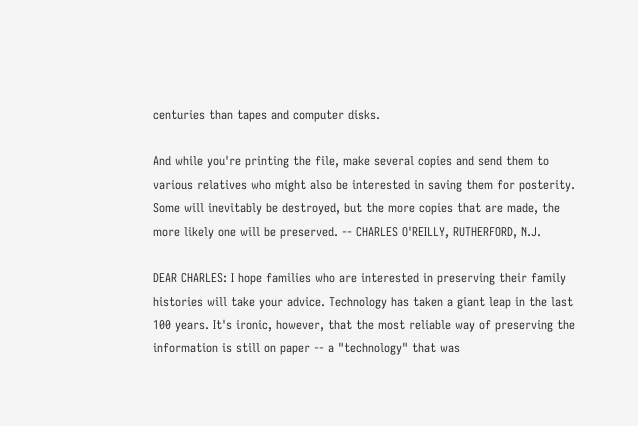centuries than tapes and computer disks.

And while you're printing the file, make several copies and send them to various relatives who might also be interested in saving them for posterity. Some will inevitably be destroyed, but the more copies that are made, the more likely one will be preserved. -- CHARLES O'REILLY, RUTHERFORD, N.J.

DEAR CHARLES: I hope families who are interested in preserving their family histories will take your advice. Technology has taken a giant leap in the last 100 years. It's ironic, however, that the most reliable way of preserving the information is still on paper -- a "technology" that was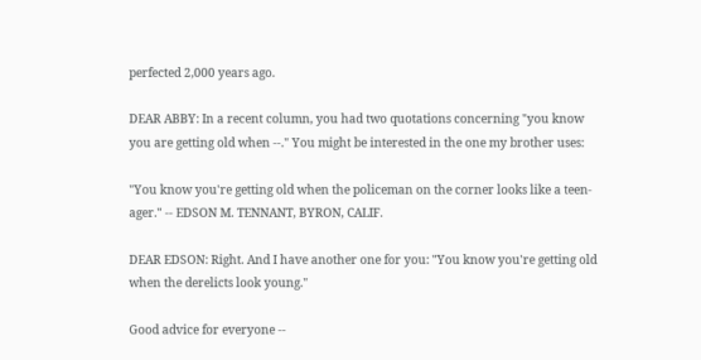perfected 2,000 years ago.

DEAR ABBY: In a recent column, you had two quotations concerning "you know you are getting old when --." You might be interested in the one my brother uses:

"You know you're getting old when the policeman on the corner looks like a teen-ager." -- EDSON M. TENNANT, BYRON, CALIF.

DEAR EDSON: Right. And I have another one for you: "You know you're getting old when the derelicts look young."

Good advice for everyone --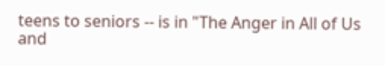teens to seniors -- is in "The Anger in All of Us and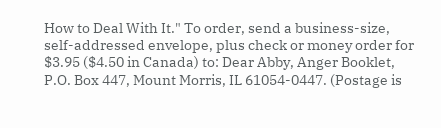How to Deal With It." To order, send a business-size, self-addressed envelope, plus check or money order for $3.95 ($4.50 in Canada) to: Dear Abby, Anger Booklet, P.O. Box 447, Mount Morris, IL 61054-0447. (Postage is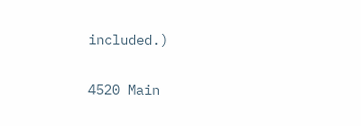included.)

4520 Main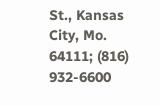St., Kansas City, Mo. 64111; (816) 932-6600